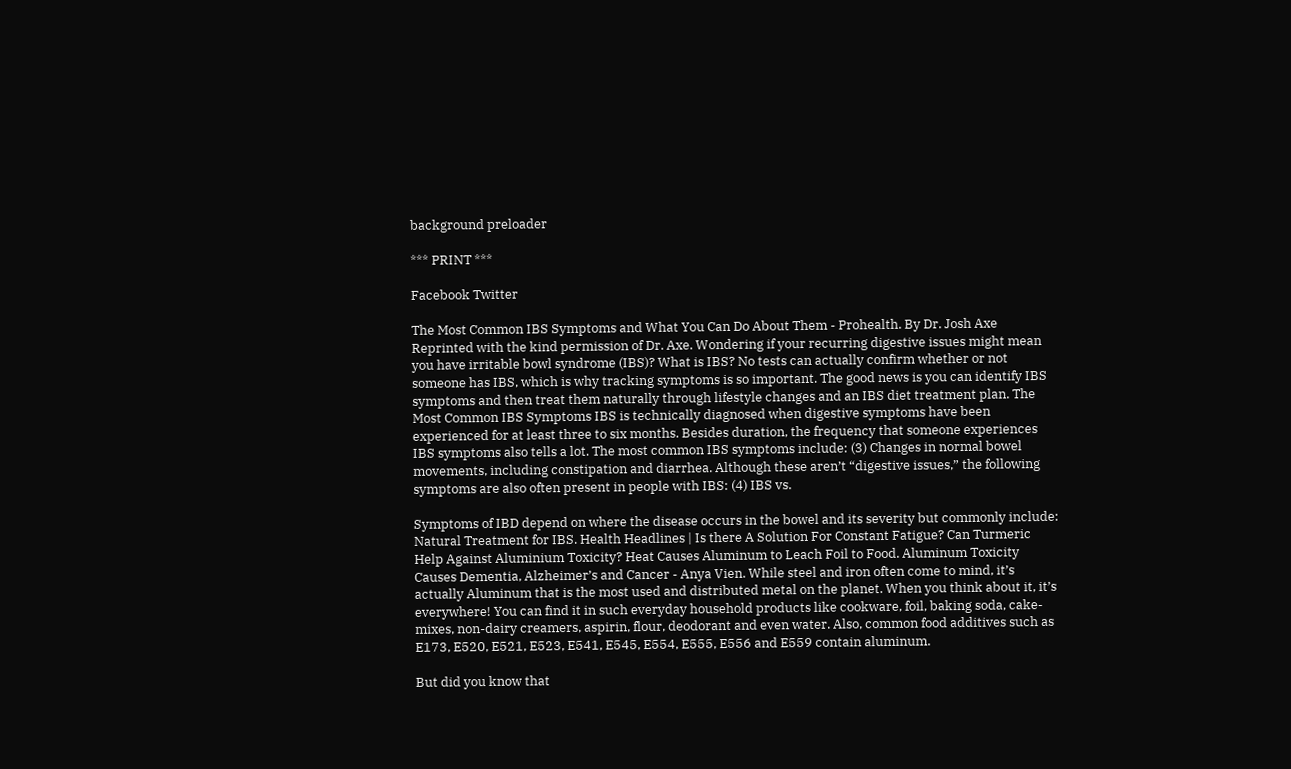background preloader

*** PRINT ***

Facebook Twitter

The Most Common IBS Symptoms and What You Can Do About Them - Prohealth. By Dr. Josh Axe Reprinted with the kind permission of Dr. Axe. Wondering if your recurring digestive issues might mean you have irritable bowl syndrome (IBS)? What is IBS? No tests can actually confirm whether or not someone has IBS, which is why tracking symptoms is so important. The good news is you can identify IBS symptoms and then treat them naturally through lifestyle changes and an IBS diet treatment plan. The Most Common IBS Symptoms IBS is technically diagnosed when digestive symptoms have been experienced for at least three to six months. Besides duration, the frequency that someone experiences IBS symptoms also tells a lot. The most common IBS symptoms include: (3) Changes in normal bowel movements, including constipation and diarrhea. Although these aren’t “digestive issues,” the following symptoms are also often present in people with IBS: (4) IBS vs.

Symptoms of IBD depend on where the disease occurs in the bowel and its severity but commonly include: Natural Treatment for IBS. Health Headlines | Is there A Solution For Constant Fatigue? Can Turmeric Help Against Aluminium Toxicity? Heat Causes Aluminum to Leach Foil to Food. Aluminum Toxicity Causes Dementia, Alzheimer’s and Cancer - Anya Vien. While steel and iron often come to mind, it’s actually Aluminum that is the most used and distributed metal on the planet. When you think about it, it’s everywhere! You can find it in such everyday household products like cookware, foil, baking soda, cake-mixes, non-dairy creamers, aspirin, flour, deodorant and even water. Also, common food additives such as E173, E520, E521, E523, E541, E545, E554, E555, E556 and E559 contain aluminum.

But did you know that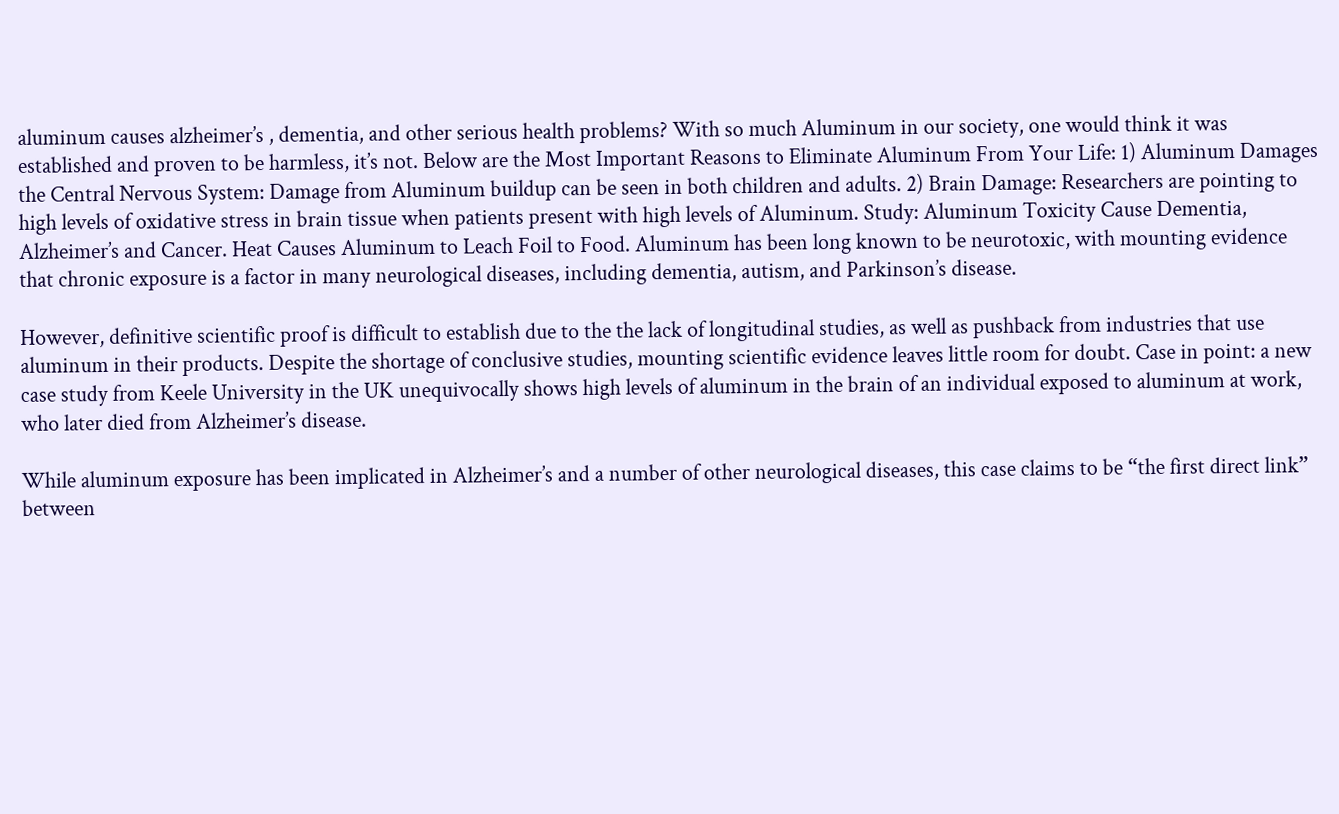aluminum causes alzheimer’s , dementia, and other serious health problems? With so much Aluminum in our society, one would think it was established and proven to be harmless, it’s not. Below are the Most Important Reasons to Eliminate Aluminum From Your Life: 1) Aluminum Damages the Central Nervous System: Damage from Aluminum buildup can be seen in both children and adults. 2) Brain Damage: Researchers are pointing to high levels of oxidative stress in brain tissue when patients present with high levels of Aluminum. Study: Aluminum Toxicity Cause Dementia, Alzheimer’s and Cancer. Heat Causes Aluminum to Leach Foil to Food. Aluminum has been long known to be neurotoxic, with mounting evidence that chronic exposure is a factor in many neurological diseases, including dementia, autism, and Parkinson’s disease.

However, definitive scientific proof is difficult to establish due to the the lack of longitudinal studies, as well as pushback from industries that use aluminum in their products. Despite the shortage of conclusive studies, mounting scientific evidence leaves little room for doubt. Case in point: a new case study from Keele University in the UK unequivocally shows high levels of aluminum in the brain of an individual exposed to aluminum at work, who later died from Alzheimer’s disease.

While aluminum exposure has been implicated in Alzheimer’s and a number of other neurological diseases, this case claims to be “the first direct link” between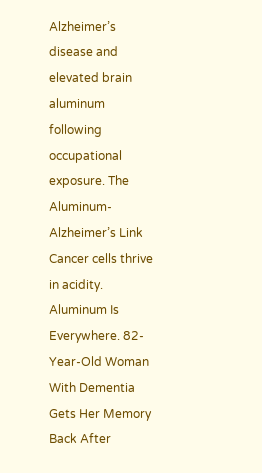Alzheimer’s disease and elevated brain aluminum following occupational exposure. The Aluminum-Alzheimer’s Link Cancer cells thrive in acidity. Aluminum Is Everywhere. 82-Year-Old Woman With Dementia Gets Her Memory Back After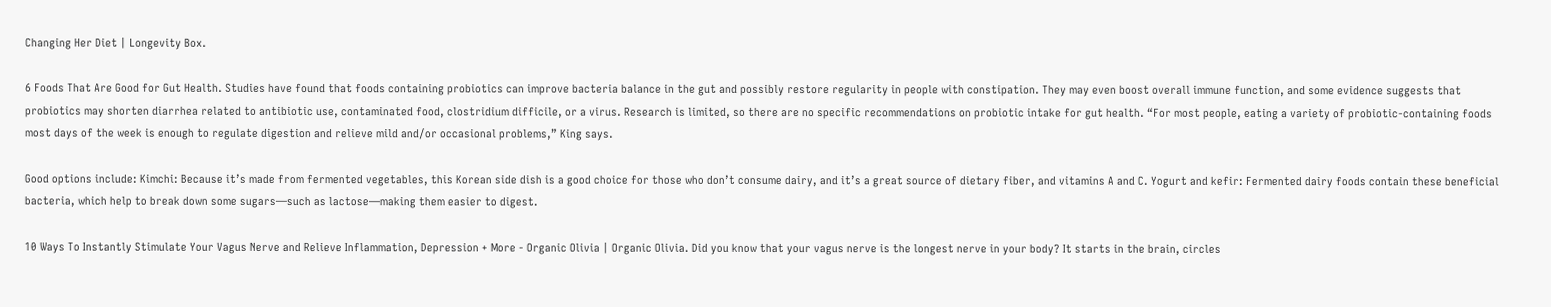Changing Her Diet | Longevity Box.

6 Foods That Are Good for Gut Health. Studies have found that foods containing probiotics can improve bacteria balance in the gut and possibly restore regularity in people with constipation. They may even boost overall immune function, and some evidence suggests that probiotics may shorten diarrhea related to antibiotic use, contaminated food, clostridium difficile, or a virus. Research is limited, so there are no specific recommendations on probiotic intake for gut health. “For most people, eating a variety of probiotic-containing foods most days of the week is enough to regulate digestion and relieve mild and/or occasional problems,” King says.

Good options include: Kimchi: Because it’s made from fermented vegetables, this Korean side dish is a good choice for those who don’t consume dairy, and it’s a great source of dietary fiber, and vitamins A and C. Yogurt and kefir: Fermented dairy foods contain these beneficial bacteria, which help to break down some sugars—such as lactose—making them easier to digest.

10 Ways To Instantly Stimulate Your Vagus Nerve and Relieve Inflammation, Depression + More - Organic Olivia | Organic Olivia. Did you know that your vagus nerve is the longest nerve in your body? It starts in the brain, circles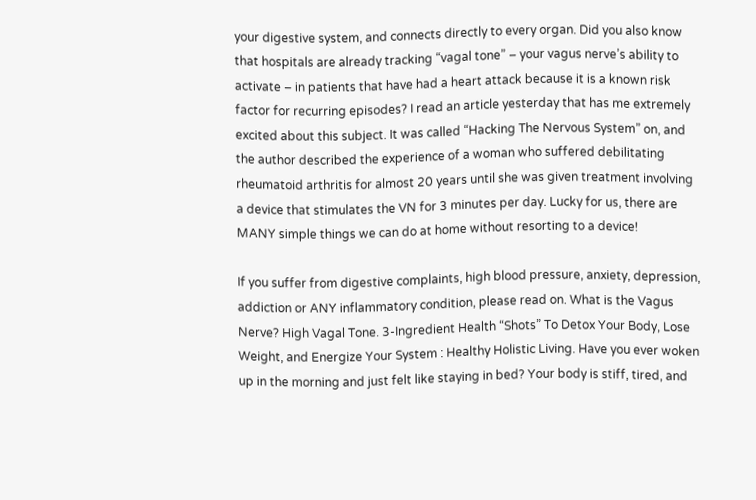your digestive system, and connects directly to every organ. Did you also know that hospitals are already tracking “vagal tone” – your vagus nerve’s ability to activate – in patients that have had a heart attack because it is a known risk factor for recurring episodes? I read an article yesterday that has me extremely excited about this subject. It was called “Hacking The Nervous System” on, and the author described the experience of a woman who suffered debilitating rheumatoid arthritis for almost 20 years until she was given treatment involving a device that stimulates the VN for 3 minutes per day. Lucky for us, there are MANY simple things we can do at home without resorting to a device!

If you suffer from digestive complaints, high blood pressure, anxiety, depression, addiction or ANY inflammatory condition, please read on. What is the Vagus Nerve? High Vagal Tone. 3-Ingredient Health “Shots” To Detox Your Body, Lose Weight, and Energize Your System : Healthy Holistic Living. Have you ever woken up in the morning and just felt like staying in bed? Your body is stiff, tired, and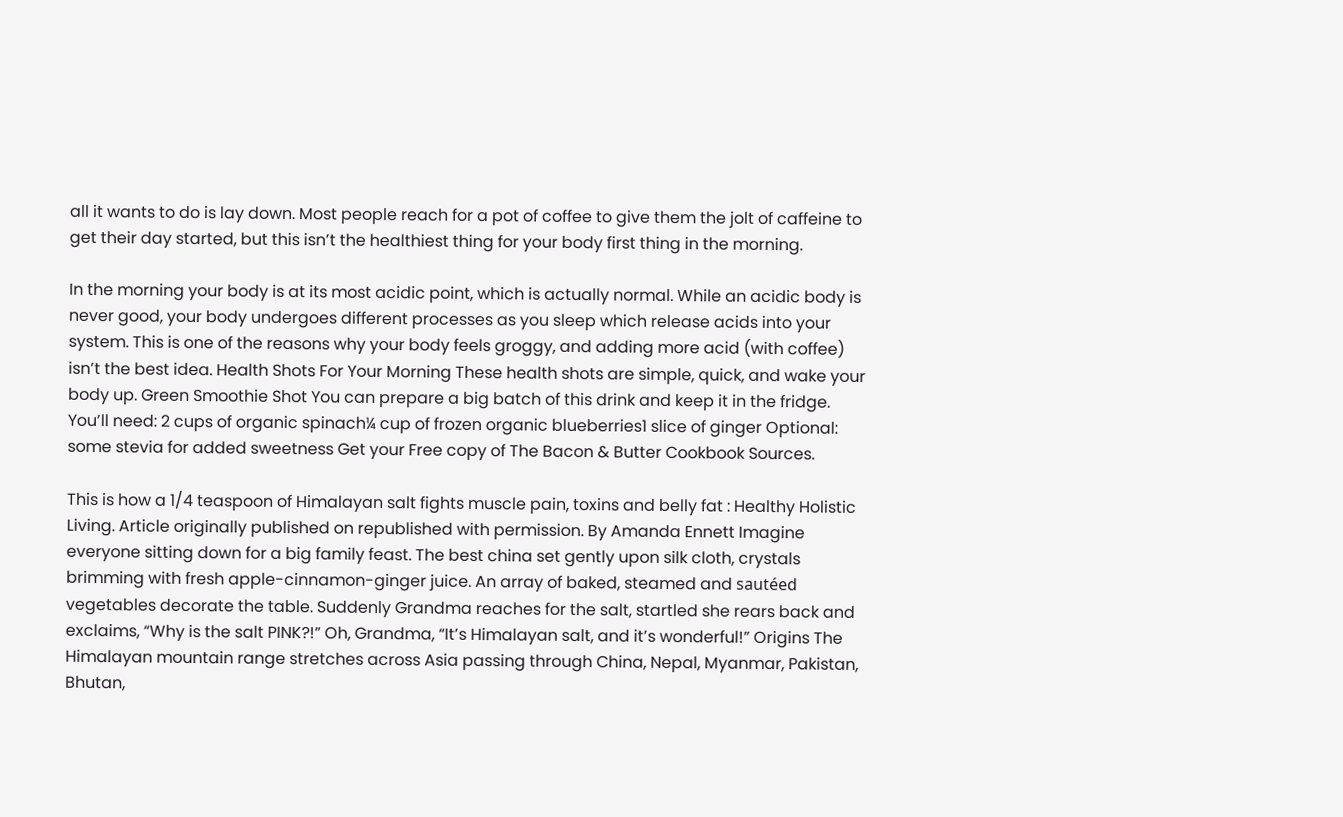all it wants to do is lay down. Most people reach for a pot of coffee to give them the jolt of caffeine to get their day started, but this isn’t the healthiest thing for your body first thing in the morning.

In the morning your body is at its most acidic point, which is actually normal. While an acidic body is never good, your body undergoes different processes as you sleep which release acids into your system. This is one of the reasons why your body feels groggy, and adding more acid (with coffee) isn’t the best idea. Health Shots For Your Morning These health shots are simple, quick, and wake your body up. Green Smoothie Shot You can prepare a big batch of this drink and keep it in the fridge. You’ll need: 2 cups of organic spinach¼ cup of frozen organic blueberries1 slice of ginger Optional: some stevia for added sweetness Get your Free copy of The Bacon & Butter Cookbook Sources.

This is how a 1/4 teaspoon of Himalayan salt fights muscle pain, toxins and belly fat : Healthy Holistic Living. Article originally published on republished with permission. By Amanda Ennett Imagine everyone sitting down for a big family feast. The best china set gently upon silk cloth, crystals brimming with fresh apple-cinnamon-ginger juice. An array of baked, steamed and sautéed vegetables decorate the table. Suddenly Grandma reaches for the salt, startled she rears back and exclaims, “Why is the salt PINK?!” Oh, Grandma, “It’s Himalayan salt, and it’s wonderful!” Origins The Himalayan mountain range stretches across Asia passing through China, Nepal, Myanmar, Pakistan, Bhutan,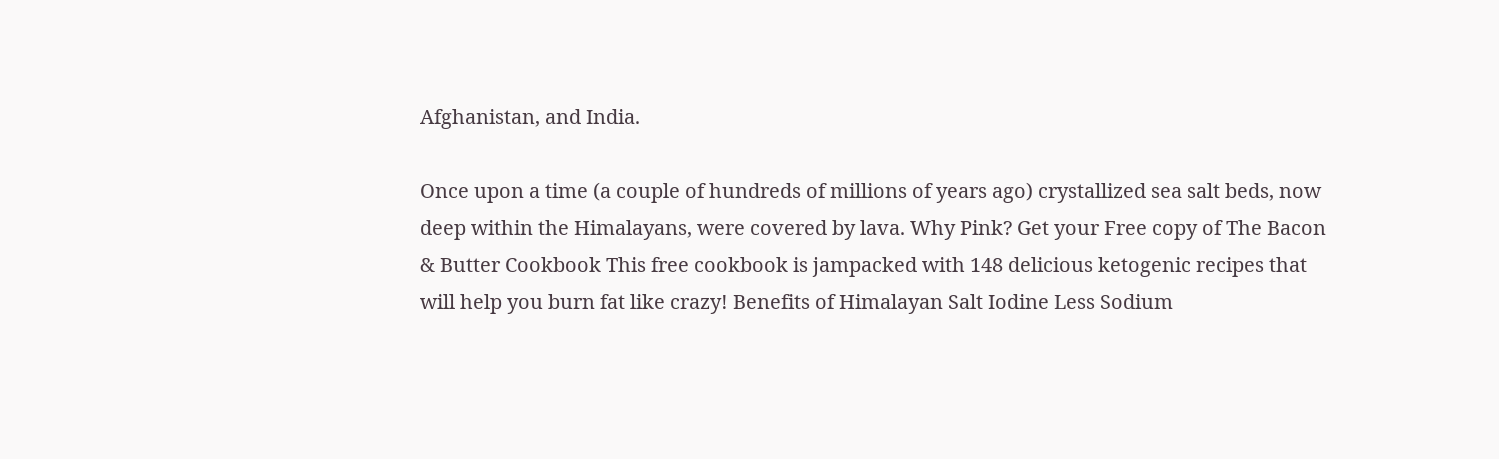Afghanistan, and India.

Once upon a time (a couple of hundreds of millions of years ago) crystallized sea salt beds, now deep within the Himalayans, were covered by lava. Why Pink? Get your Free copy of The Bacon & Butter Cookbook This free cookbook is jampacked with 148 delicious ketogenic recipes that will help you burn fat like crazy! Benefits of Himalayan Salt Iodine Less Sodium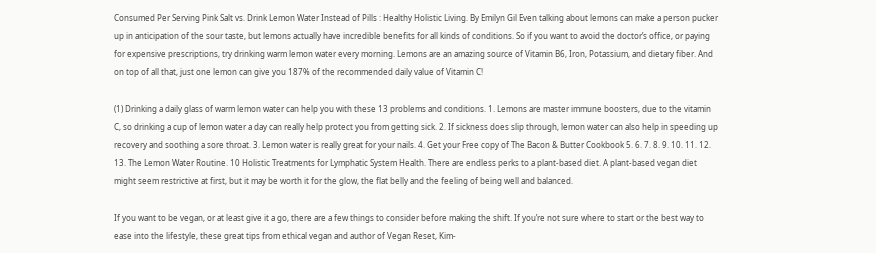Consumed Per Serving Pink Salt vs. Drink Lemon Water Instead of Pills : Healthy Holistic Living. By Emilyn Gil Even talking about lemons can make a person pucker up in anticipation of the sour taste, but lemons actually have incredible benefits for all kinds of conditions. So if you want to avoid the doctor’s office, or paying for expensive prescriptions, try drinking warm lemon water every morning. Lemons are an amazing source of Vitamin B6, Iron, Potassium, and dietary fiber. And on top of all that, just one lemon can give you 187% of the recommended daily value of Vitamin C!

(1) Drinking a daily glass of warm lemon water can help you with these 13 problems and conditions. 1. Lemons are master immune boosters, due to the vitamin C, so drinking a cup of lemon water a day can really help protect you from getting sick. 2. If sickness does slip through, lemon water can also help in speeding up recovery and soothing a sore throat. 3. Lemon water is really great for your nails. 4. Get your Free copy of The Bacon & Butter Cookbook 5. 6. 7. 8. 9. 10. 11. 12. 13. The Lemon Water Routine. 10 Holistic Treatments for Lymphatic System Health. There are endless perks to a plant-based diet. A plant-based vegan diet might seem restrictive at first, but it may be worth it for the glow, the flat belly and the feeling of being well and balanced.

If you want to be vegan, or at least give it a go, there are a few things to consider before making the shift. If you’re not sure where to start or the best way to ease into the lifestyle, these great tips from ethical vegan and author of Vegan Reset, Kim-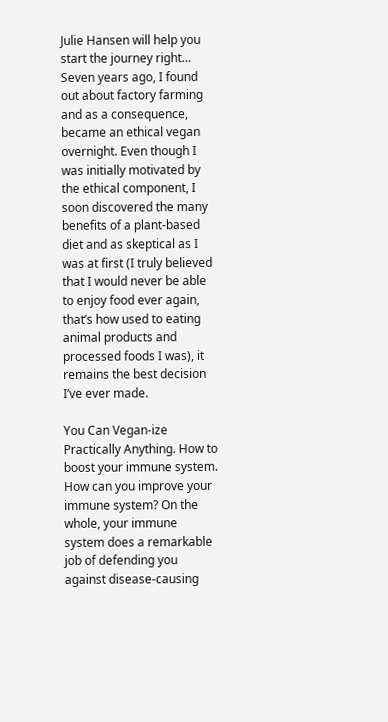Julie Hansen will help you start the journey right… Seven years ago, I found out about factory farming and as a consequence, became an ethical vegan overnight. Even though I was initially motivated by the ethical component, I soon discovered the many benefits of a plant-based diet and as skeptical as I was at first (I truly believed that I would never be able to enjoy food ever again, that’s how used to eating animal products and processed foods I was), it remains the best decision I’ve ever made.

You Can Vegan-ize Practically Anything. How to boost your immune system. How can you improve your immune system? On the whole, your immune system does a remarkable job of defending you against disease-causing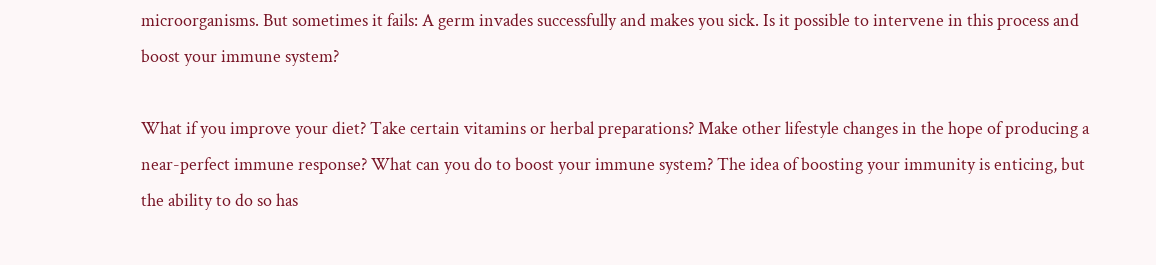microorganisms. But sometimes it fails: A germ invades successfully and makes you sick. Is it possible to intervene in this process and boost your immune system?

What if you improve your diet? Take certain vitamins or herbal preparations? Make other lifestyle changes in the hope of producing a near-perfect immune response? What can you do to boost your immune system? The idea of boosting your immunity is enticing, but the ability to do so has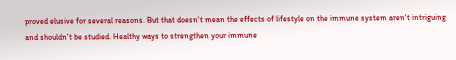proved elusive for several reasons. But that doesn't mean the effects of lifestyle on the immune system aren't intriguing and shouldn't be studied. Healthy ways to strengthen your immune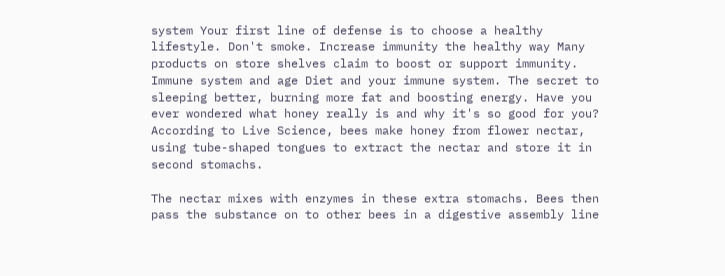system Your first line of defense is to choose a healthy lifestyle. Don't smoke. Increase immunity the healthy way Many products on store shelves claim to boost or support immunity. Immune system and age Diet and your immune system. The secret to sleeping better, burning more fat and boosting energy. Have you ever wondered what honey really is and why it's so good for you? According to Live Science, bees make honey from flower nectar, using tube-shaped tongues to extract the nectar and store it in second stomachs.

The nectar mixes with enzymes in these extra stomachs. Bees then pass the substance on to other bees in a digestive assembly line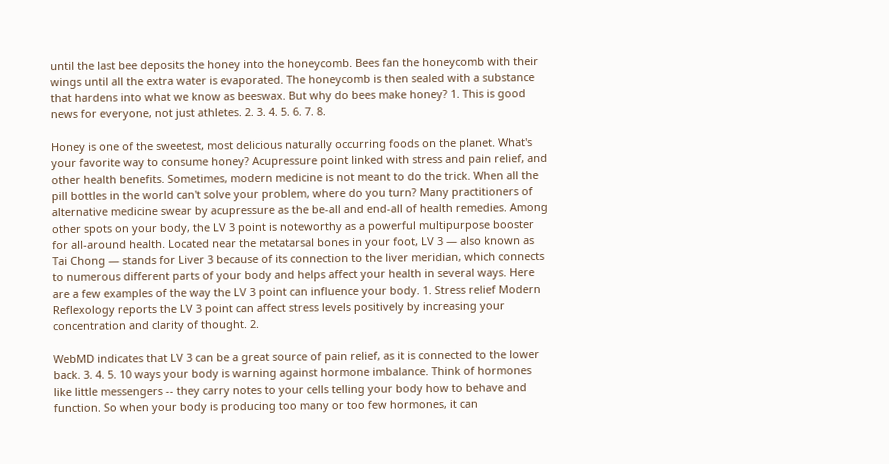until the last bee deposits the honey into the honeycomb. Bees fan the honeycomb with their wings until all the extra water is evaporated. The honeycomb is then sealed with a substance that hardens into what we know as beeswax. But why do bees make honey? 1. This is good news for everyone, not just athletes. 2. 3. 4. 5. 6. 7. 8.

Honey is one of the sweetest, most delicious naturally occurring foods on the planet. What's your favorite way to consume honey? Acupressure point linked with stress and pain relief, and other health benefits. Sometimes, modern medicine is not meant to do the trick. When all the pill bottles in the world can't solve your problem, where do you turn? Many practitioners of alternative medicine swear by acupressure as the be-all and end-all of health remedies. Among other spots on your body, the LV 3 point is noteworthy as a powerful multipurpose booster for all-around health. Located near the metatarsal bones in your foot, LV 3 — also known as Tai Chong — stands for Liver 3 because of its connection to the liver meridian, which connects to numerous different parts of your body and helps affect your health in several ways. Here are a few examples of the way the LV 3 point can influence your body. 1. Stress relief Modern Reflexology reports the LV 3 point can affect stress levels positively by increasing your concentration and clarity of thought. 2.

WebMD indicates that LV 3 can be a great source of pain relief, as it is connected to the lower back. 3. 4. 5. 10 ways your body is warning against hormone imbalance. Think of hormones like little messengers -- they carry notes to your cells telling your body how to behave and function. So when your body is producing too many or too few hormones, it can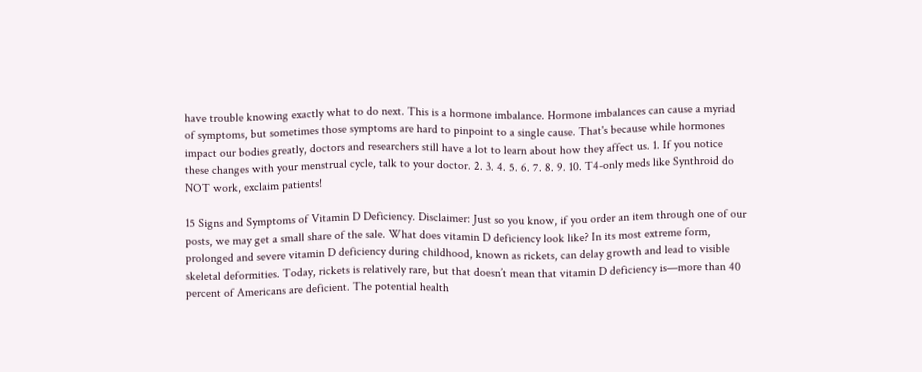have trouble knowing exactly what to do next. This is a hormone imbalance. Hormone imbalances can cause a myriad of symptoms, but sometimes those symptoms are hard to pinpoint to a single cause. That's because while hormones impact our bodies greatly, doctors and researchers still have a lot to learn about how they affect us. 1. If you notice these changes with your menstrual cycle, talk to your doctor. 2. 3. 4. 5. 6. 7. 8. 9. 10. T4-only meds like Synthroid do NOT work, exclaim patients!

15 Signs and Symptoms of Vitamin D Deficiency. Disclaimer: Just so you know, if you order an item through one of our posts, we may get a small share of the sale. What does vitamin D deficiency look like? In its most extreme form, prolonged and severe vitamin D deficiency during childhood, known as rickets, can delay growth and lead to visible skeletal deformities. Today, rickets is relatively rare, but that doesn’t mean that vitamin D deficiency is—more than 40 percent of Americans are deficient. The potential health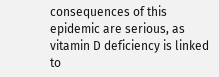consequences of this epidemic are serious, as vitamin D deficiency is linked to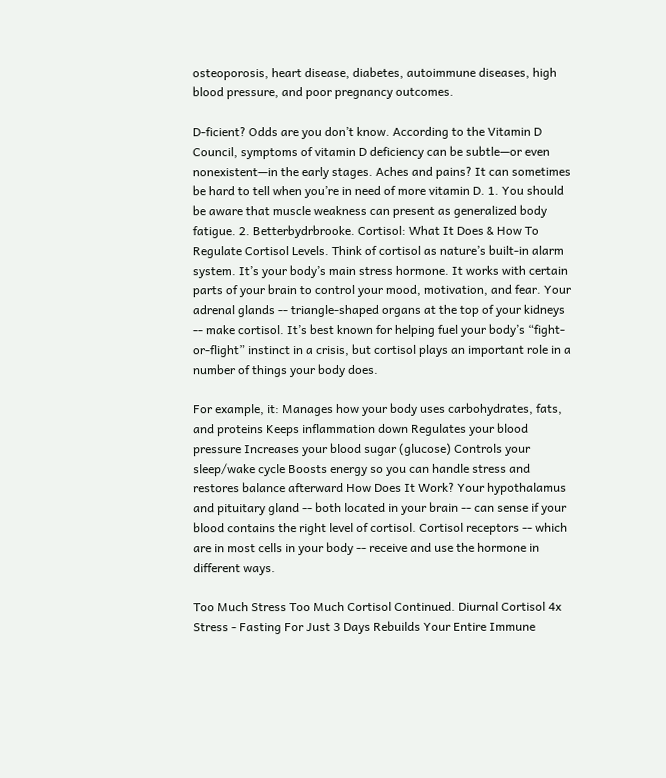osteoporosis, heart disease, diabetes, autoimmune diseases, high blood pressure, and poor pregnancy outcomes.

D-ficient? Odds are you don’t know. According to the Vitamin D Council, symptoms of vitamin D deficiency can be subtle—or even nonexistent—in the early stages. Aches and pains? It can sometimes be hard to tell when you’re in need of more vitamin D. 1. You should be aware that muscle weakness can present as generalized body fatigue. 2. Betterbydrbrooke. Cortisol: What It Does & How To Regulate Cortisol Levels. Think of cortisol as nature’s built-in alarm system. It’s your body’s main stress hormone. It works with certain parts of your brain to control your mood, motivation, and fear. Your adrenal glands -- triangle-shaped organs at the top of your kidneys -- make cortisol. It’s best known for helping fuel your body’s “fight-or-flight” instinct in a crisis, but cortisol plays an important role in a number of things your body does.

For example, it: Manages how your body uses carbohydrates, fats, and proteins Keeps inflammation down Regulates your blood pressure Increases your blood sugar (glucose) Controls your sleep/wake cycle Boosts energy so you can handle stress and restores balance afterward How Does It Work? Your hypothalamus and pituitary gland -- both located in your brain -- can sense if your blood contains the right level of cortisol. Cortisol receptors -- which are in most cells in your body -- receive and use the hormone in different ways.

Too Much Stress Too Much Cortisol Continued. Diurnal Cortisol 4x Stress - Fasting For Just 3 Days Rebuilds Your Entire Immune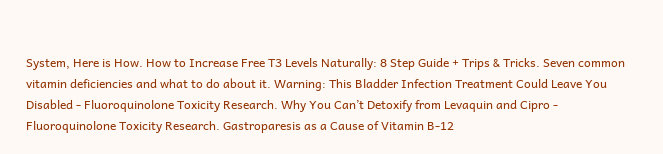System, Here is How. How to Increase Free T3 Levels Naturally: 8 Step Guide + Trips & Tricks. Seven common vitamin deficiencies and what to do about it. Warning: This Bladder Infection Treatment Could Leave You Disabled - Fluoroquinolone Toxicity Research. Why You Can’t Detoxify from Levaquin and Cipro - Fluoroquinolone Toxicity Research. Gastroparesis as a Cause of Vitamin B-12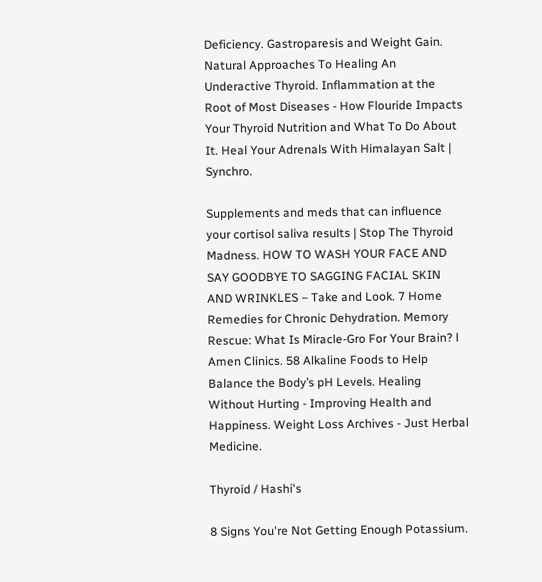Deficiency. Gastroparesis and Weight Gain. Natural Approaches To Healing An Underactive Thyroid. Inflammation at the Root of Most Diseases - How Flouride Impacts Your Thyroid Nutrition and What To Do About It. Heal Your Adrenals With Himalayan Salt | Synchro.

Supplements and meds that can influence your cortisol saliva results | Stop The Thyroid Madness. HOW TO WASH YOUR FACE AND SAY GOODBYE TO SAGGING FACIAL SKIN AND WRINKLES – Take and Look. 7 Home Remedies for Chronic Dehydration. Memory Rescue: What Is Miracle-Gro For Your Brain? l Amen Clinics. 58 Alkaline Foods to Help Balance the Body’s pH Levels. Healing Without Hurting - Improving Health and Happiness. Weight Loss Archives - Just Herbal Medicine.

Thyroid / Hashi's

8 Signs You're Not Getting Enough Potassium.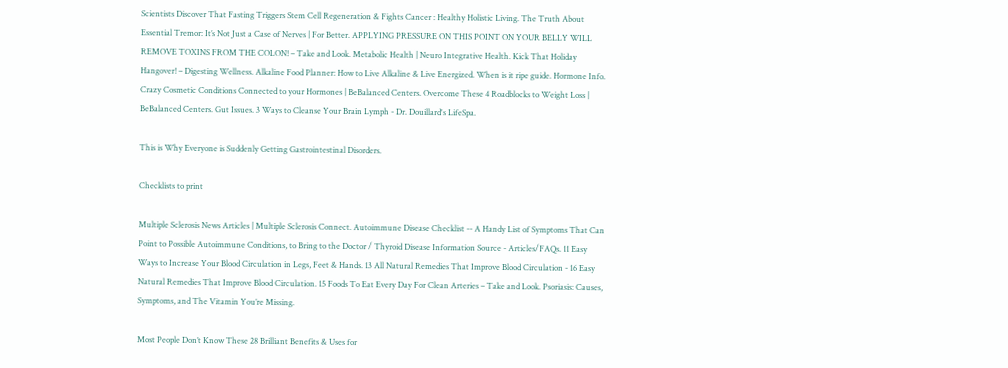Scientists Discover That Fasting Triggers Stem Cell Regeneration & Fights Cancer : Healthy Holistic Living. The Truth About Essential Tremor: It’s Not Just a Case of Nerves | For Better. APPLYING PRESSURE ON THIS POINT ON YOUR BELLY WILL REMOVE TOXINS FROM THE COLON! – Take and Look. Metabolic Health | Neuro Integrative Health. Kick That Holiday Hangover! – Digesting Wellness. Alkaline Food Planner: How to Live Alkaline & Live Energized. When is it ripe guide. Hormone Info. Crazy Cosmetic Conditions Connected to your Hormones | BeBalanced Centers. Overcome These 4 Roadblocks to Weight Loss | BeBalanced Centers. Gut Issues. 3 Ways to Cleanse Your Brain Lymph - Dr. Douillard's LifeSpa.

This is Why Everyone is Suddenly Getting Gastrointestinal Disorders.

Checklists to print

Multiple Sclerosis News Articles | Multiple Sclerosis Connect. Autoimmune Disease Checklist -- A Handy List of Symptoms That Can Point to Possible Autoimmune Conditions, to Bring to the Doctor / Thyroid Disease Information Source - Articles/FAQs. 11 Easy Ways to Increase Your Blood Circulation in Legs, Feet & Hands. 13 All Natural Remedies That Improve Blood Circulation - 16 Easy Natural Remedies That Improve Blood Circulation. 15 Foods To Eat Every Day For Clean Arteries – Take and Look. Psoriasis: Causes, Symptoms, and The Vitamin You’re Missing.

Most People Don’t Know These 28 Brilliant Benefits & Uses for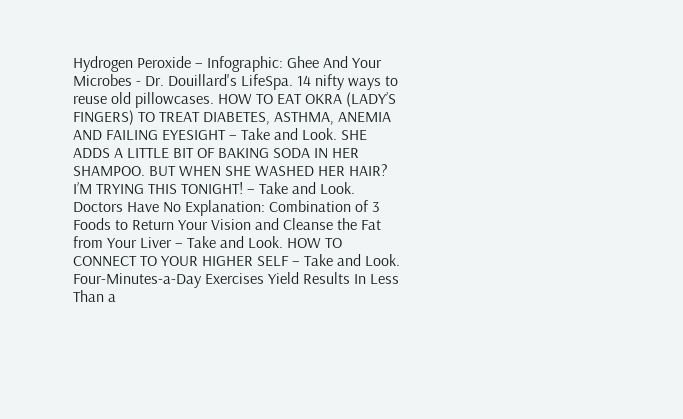Hydrogen Peroxide – Infographic: Ghee And Your Microbes - Dr. Douillard's LifeSpa. 14 nifty ways to reuse old pillowcases. HOW TO EAT OKRA (LADY’S FINGERS) TO TREAT DIABETES, ASTHMA, ANEMIA AND FAILING EYESIGHT – Take and Look. SHE ADDS A LITTLE BIT OF BAKING SODA IN HER SHAMPOO. BUT WHEN SHE WASHED HER HAIR? I’M TRYING THIS TONIGHT! – Take and Look. Doctors Have No Explanation: Combination of 3 Foods to Return Your Vision and Cleanse the Fat from Your Liver – Take and Look. HOW TO CONNECT TO YOUR HIGHER SELF – Take and Look. Four-Minutes-a-Day Exercises Yield Results In Less Than a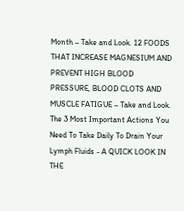Month – Take and Look. 12 FOODS THAT INCREASE MAGNESIUM AND PREVENT HIGH BLOOD PRESSURE, BLOOD CLOTS AND MUSCLE FATIGUE – Take and Look. The 3 Most Important Actions You Need To Take Daily To Drain Your Lymph Fluids - A QUICK LOOK IN THE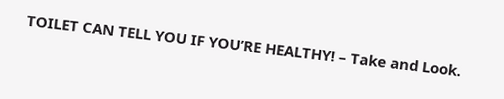TOILET CAN TELL YOU IF YOU’RE HEALTHY! – Take and Look.